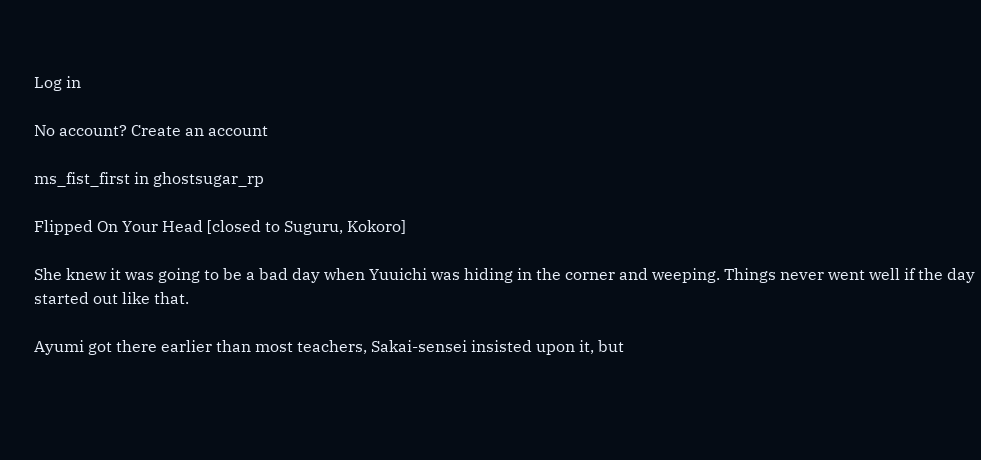Log in

No account? Create an account

ms_fist_first in ghostsugar_rp

Flipped On Your Head [closed to Suguru, Kokoro]

She knew it was going to be a bad day when Yuuichi was hiding in the corner and weeping. Things never went well if the day started out like that.

Ayumi got there earlier than most teachers, Sakai-sensei insisted upon it, but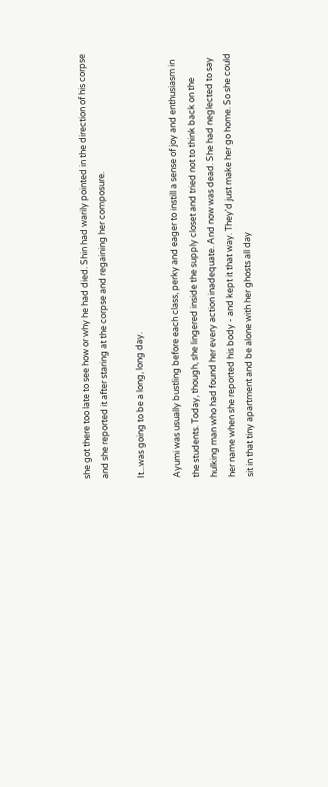she got there too late to see how or why he had died. Shin had warily pointed in the direction of his corpse and she reported it after staring at the corpse and regaining her composure.

It...was going to be a long, long day.

Ayumi was usually bustling before each class, perky and eager to instill a sense of joy and enthusiasm in the students. Today, though, she lingered inside the supply closet and tried not to think back on the hulking man who had found her every action inadequate. And now was dead. She had neglected to say her name when she reported his body - and kept it that way. They'd just make her go home. So she could sit in that tiny apartment and be alone with her ghosts all day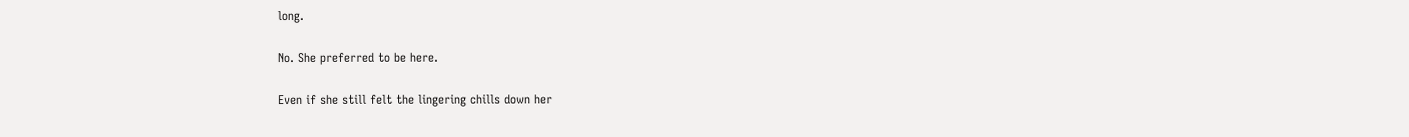long.

No. She preferred to be here.

Even if she still felt the lingering chills down her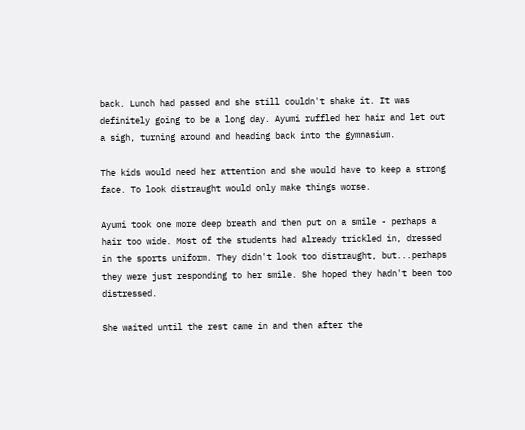back. Lunch had passed and she still couldn't shake it. It was definitely going to be a long day. Ayumi ruffled her hair and let out a sigh, turning around and heading back into the gymnasium.

The kids would need her attention and she would have to keep a strong face. To look distraught would only make things worse.

Ayumi took one more deep breath and then put on a smile - perhaps a hair too wide. Most of the students had already trickled in, dressed in the sports uniform. They didn't look too distraught, but...perhaps they were just responding to her smile. She hoped they hadn't been too distressed.

She waited until the rest came in and then after the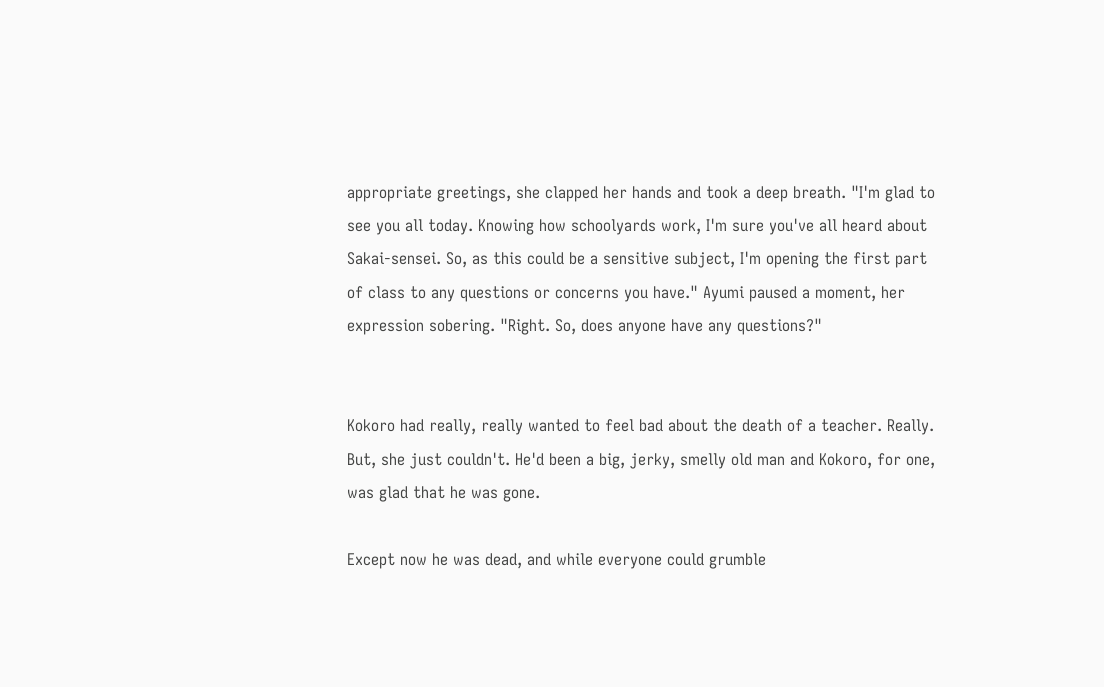appropriate greetings, she clapped her hands and took a deep breath. "I'm glad to see you all today. Knowing how schoolyards work, I'm sure you've all heard about Sakai-sensei. So, as this could be a sensitive subject, I'm opening the first part of class to any questions or concerns you have." Ayumi paused a moment, her expression sobering. "Right. So, does anyone have any questions?"


Kokoro had really, really wanted to feel bad about the death of a teacher. Really. But, she just couldn't. He'd been a big, jerky, smelly old man and Kokoro, for one, was glad that he was gone.

Except now he was dead, and while everyone could grumble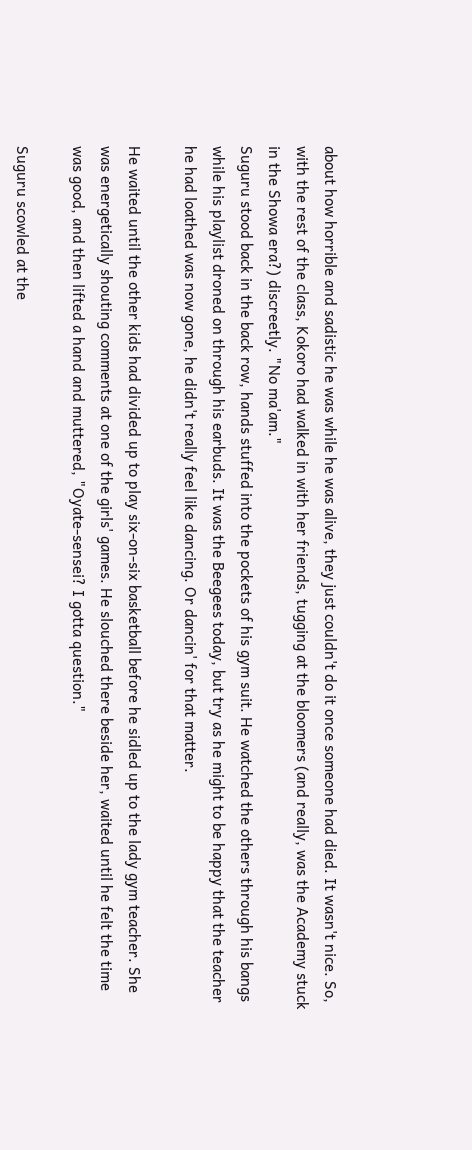about how horrible and sadistic he was while he was alive, they just couldn't do it once someone had died. It wasn't nice. So, with the rest of the class, Kokoro had walked in with her friends, tugging at the bloomers (and really, was the Academy stuck in the Showa era?) discreetly. "No ma'am."
Suguru stood back in the back row, hands stuffed into the pockets of his gym suit. He watched the others through his bangs while his playlist droned on through his earbuds. It was the Beegees today, but try as he might to be happy that the teacher he had loathed was now gone, he didn't really feel like dancing. Or dancin' for that matter.

He waited until the other kids had divided up to play six-on-six basketball before he sidled up to the lady gym teacher. She was energetically shouting comments at one of the girls' games. He slouched there beside her, waited until he felt the time was good, and then lifted a hand and muttered, "Oyate-sensei? I gotta question."

Suguru scowled at the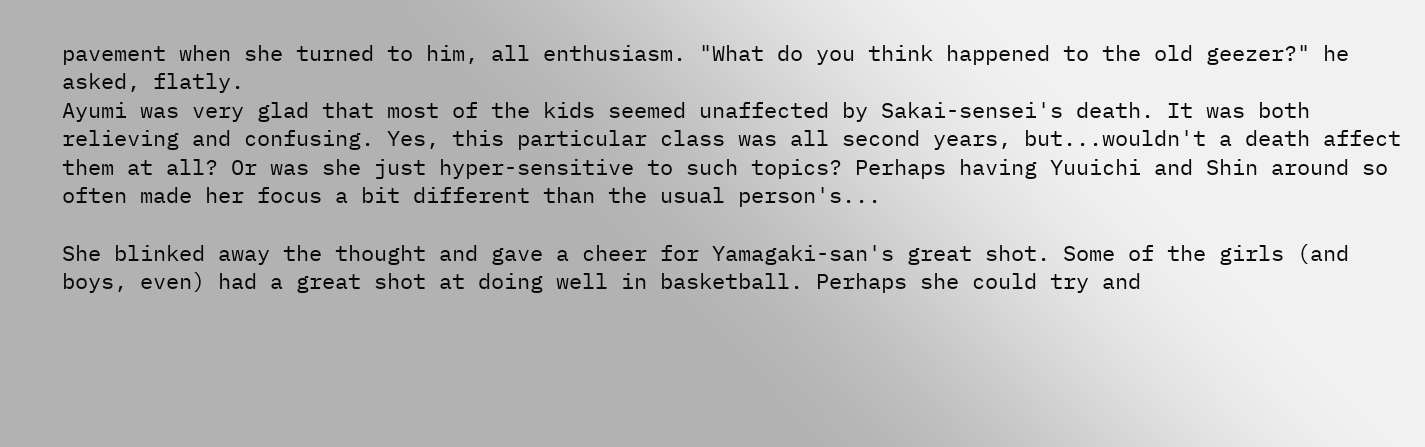pavement when she turned to him, all enthusiasm. "What do you think happened to the old geezer?" he asked, flatly.
Ayumi was very glad that most of the kids seemed unaffected by Sakai-sensei's death. It was both relieving and confusing. Yes, this particular class was all second years, but...wouldn't a death affect them at all? Or was she just hyper-sensitive to such topics? Perhaps having Yuuichi and Shin around so often made her focus a bit different than the usual person's...

She blinked away the thought and gave a cheer for Yamagaki-san's great shot. Some of the girls (and boys, even) had a great shot at doing well in basketball. Perhaps she could try and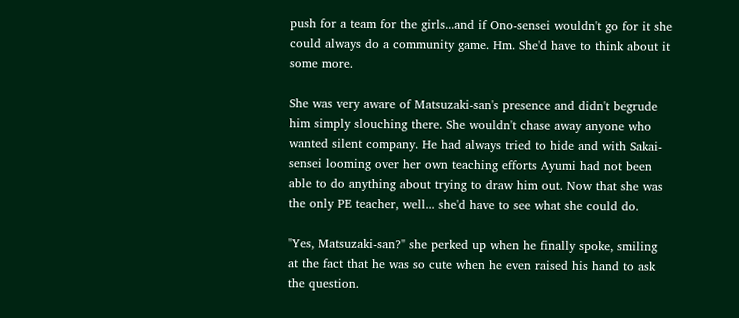push for a team for the girls...and if Ono-sensei wouldn't go for it she could always do a community game. Hm. She'd have to think about it some more.

She was very aware of Matsuzaki-san's presence and didn't begrude him simply slouching there. She wouldn't chase away anyone who wanted silent company. He had always tried to hide and with Sakai-sensei looming over her own teaching efforts Ayumi had not been able to do anything about trying to draw him out. Now that she was the only PE teacher, well... she'd have to see what she could do.

"Yes, Matsuzaki-san?" she perked up when he finally spoke, smiling at the fact that he was so cute when he even raised his hand to ask the question.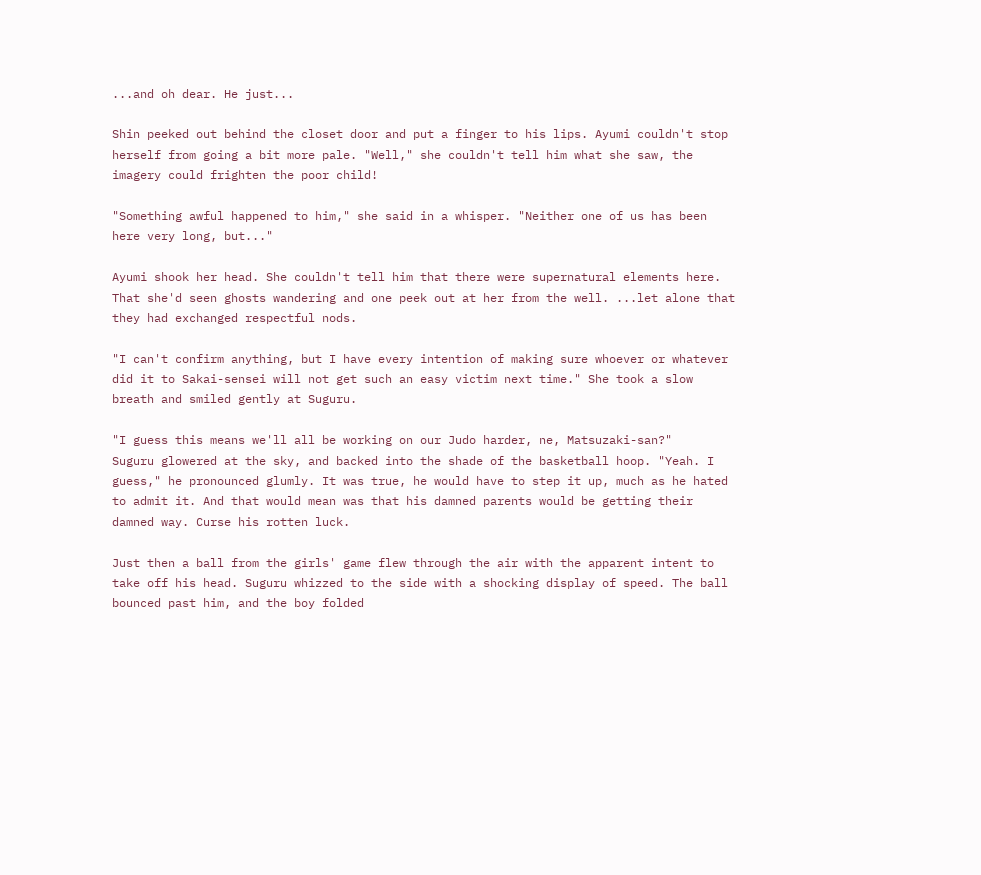...and oh dear. He just...

Shin peeked out behind the closet door and put a finger to his lips. Ayumi couldn't stop herself from going a bit more pale. "Well," she couldn't tell him what she saw, the imagery could frighten the poor child!

"Something awful happened to him," she said in a whisper. "Neither one of us has been here very long, but..."

Ayumi shook her head. She couldn't tell him that there were supernatural elements here. That she'd seen ghosts wandering and one peek out at her from the well. ...let alone that they had exchanged respectful nods.

"I can't confirm anything, but I have every intention of making sure whoever or whatever did it to Sakai-sensei will not get such an easy victim next time." She took a slow breath and smiled gently at Suguru.

"I guess this means we'll all be working on our Judo harder, ne, Matsuzaki-san?"
Suguru glowered at the sky, and backed into the shade of the basketball hoop. "Yeah. I guess," he pronounced glumly. It was true, he would have to step it up, much as he hated to admit it. And that would mean was that his damned parents would be getting their damned way. Curse his rotten luck.

Just then a ball from the girls' game flew through the air with the apparent intent to take off his head. Suguru whizzed to the side with a shocking display of speed. The ball bounced past him, and the boy folded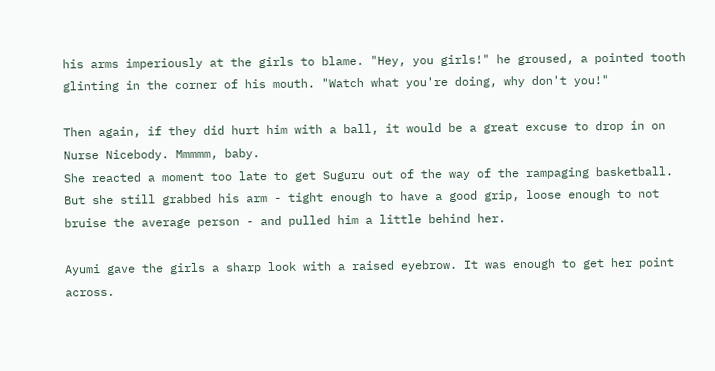his arms imperiously at the girls to blame. "Hey, you girls!" he groused, a pointed tooth glinting in the corner of his mouth. "Watch what you're doing, why don't you!"

Then again, if they did hurt him with a ball, it would be a great excuse to drop in on Nurse Nicebody. Mmmmm, baby.
She reacted a moment too late to get Suguru out of the way of the rampaging basketball. But she still grabbed his arm - tight enough to have a good grip, loose enough to not bruise the average person - and pulled him a little behind her.

Ayumi gave the girls a sharp look with a raised eyebrow. It was enough to get her point across.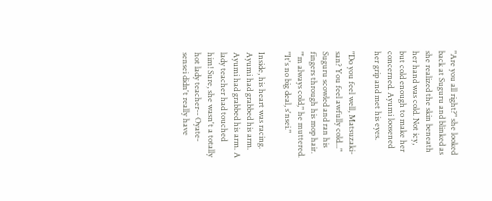"Are you all right?" she looked back at Suguru and blinked as she realized the skin beneath her hand was cold. Not icy, but cold enough to make her concerned. Ayumi loosened her grip and met his eyes.

"Do you feel well, Matsuzaki-san? You feel awfully cold..."
Suguru scowled and ran his fingers through his mop hair. "'m always cold," he muttered. "It's no big deal, s'nsei."

Inside, his heart was racing. Ayumi had grabbed his arm. Ayumi had grabbed his arm. A lady teacher had touched him! Sure, she wasn't a totally hot lady teacher-- Oyate-sensei didn't really have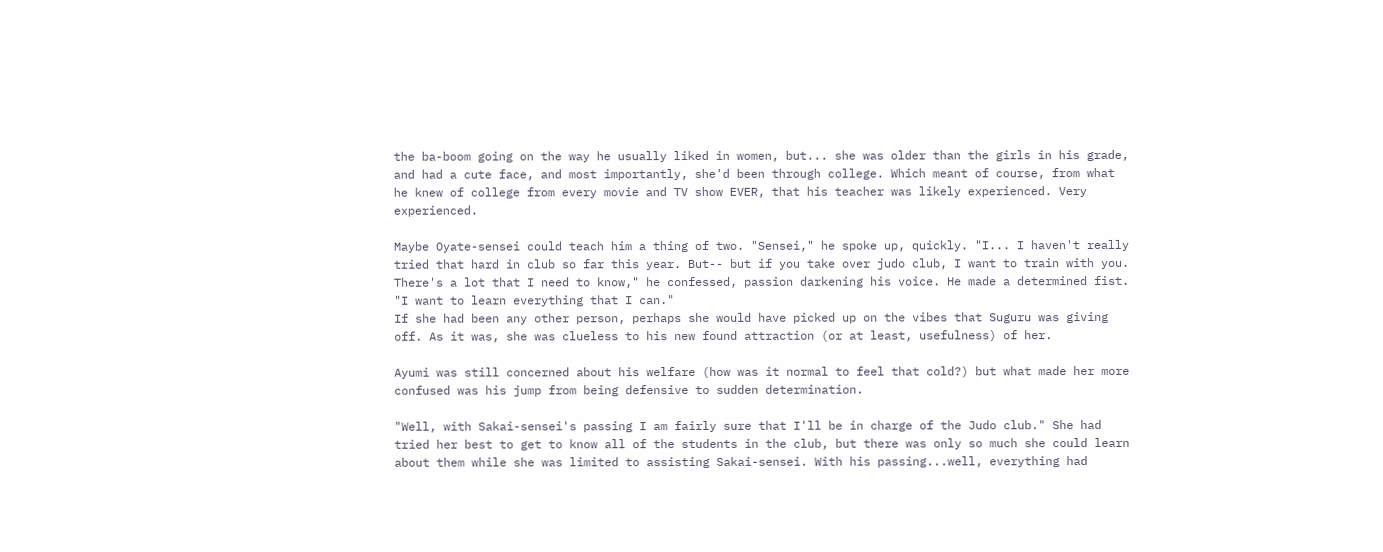the ba-boom going on the way he usually liked in women, but... she was older than the girls in his grade, and had a cute face, and most importantly, she'd been through college. Which meant of course, from what he knew of college from every movie and TV show EVER, that his teacher was likely experienced. Very experienced.

Maybe Oyate-sensei could teach him a thing of two. "Sensei," he spoke up, quickly. "I... I haven't really tried that hard in club so far this year. But-- but if you take over judo club, I want to train with you. There's a lot that I need to know," he confessed, passion darkening his voice. He made a determined fist. "I want to learn everything that I can."
If she had been any other person, perhaps she would have picked up on the vibes that Suguru was giving off. As it was, she was clueless to his new found attraction (or at least, usefulness) of her.

Ayumi was still concerned about his welfare (how was it normal to feel that cold?) but what made her more confused was his jump from being defensive to sudden determination.

"Well, with Sakai-sensei's passing I am fairly sure that I'll be in charge of the Judo club." She had tried her best to get to know all of the students in the club, but there was only so much she could learn about them while she was limited to assisting Sakai-sensei. With his passing...well, everything had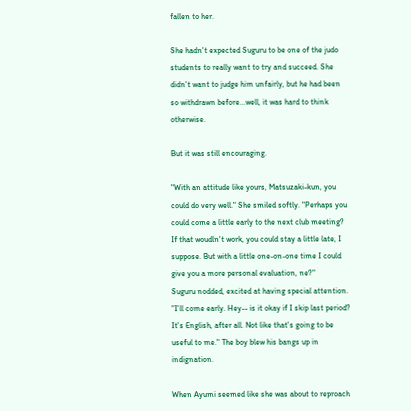fallen to her.

She hadn't expected Suguru to be one of the judo students to really want to try and succeed. She didn't want to judge him unfairly, but he had been so withdrawn before...well, it was hard to think otherwise.

But it was still encouraging.

"With an attitude like yours, Matsuzaki-kun, you could do very well." She smiled softly. "Perhaps you could come a little early to the next club meeting? If that woudln't work, you could stay a little late, I suppose. But with a little one-on-one time I could give you a more personal evaluation, ne?"
Suguru nodded, excited at having special attention. "I'll come early. Hey-- is it okay if I skip last period? It's English, after all. Not like that's going to be useful to me." The boy blew his bangs up in indignation.

When Ayumi seemed like she was about to reproach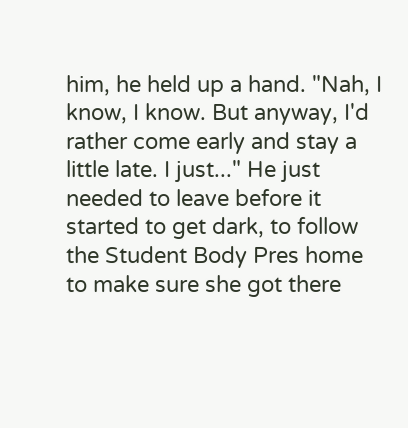him, he held up a hand. "Nah, I know, I know. But anyway, I'd rather come early and stay a little late. I just..." He just needed to leave before it started to get dark, to follow the Student Body Pres home to make sure she got there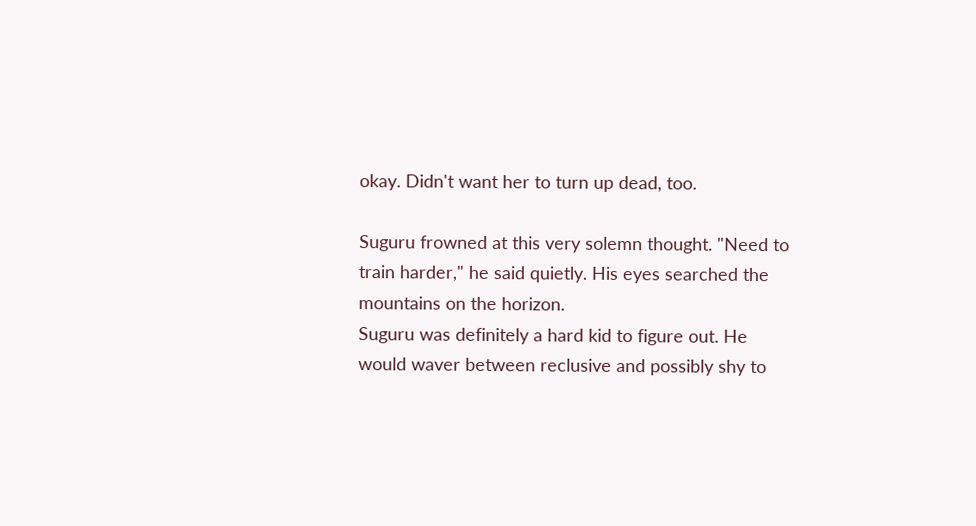okay. Didn't want her to turn up dead, too.

Suguru frowned at this very solemn thought. "Need to train harder," he said quietly. His eyes searched the mountains on the horizon.
Suguru was definitely a hard kid to figure out. He would waver between reclusive and possibly shy to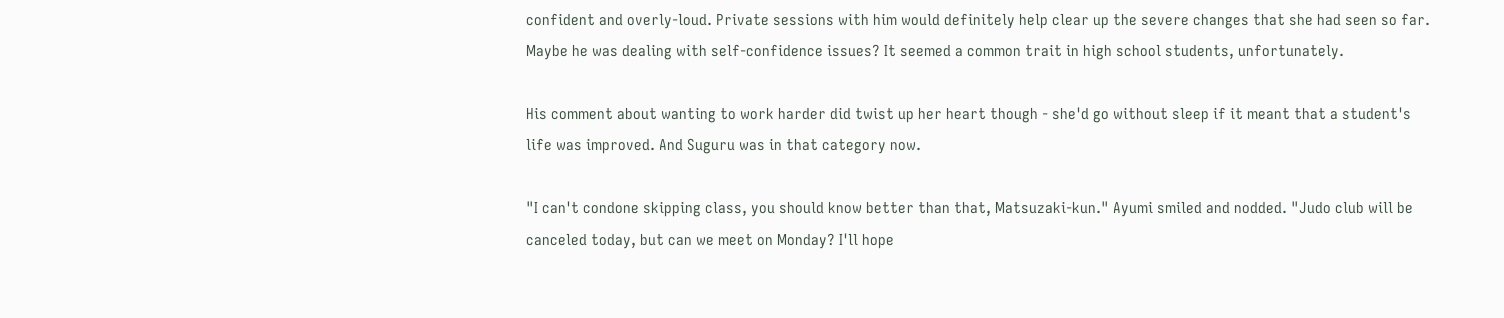confident and overly-loud. Private sessions with him would definitely help clear up the severe changes that she had seen so far. Maybe he was dealing with self-confidence issues? It seemed a common trait in high school students, unfortunately.

His comment about wanting to work harder did twist up her heart though - she'd go without sleep if it meant that a student's life was improved. And Suguru was in that category now.

"I can't condone skipping class, you should know better than that, Matsuzaki-kun." Ayumi smiled and nodded. "Judo club will be canceled today, but can we meet on Monday? I'll hope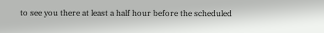to see you there at least a half hour before the scheduled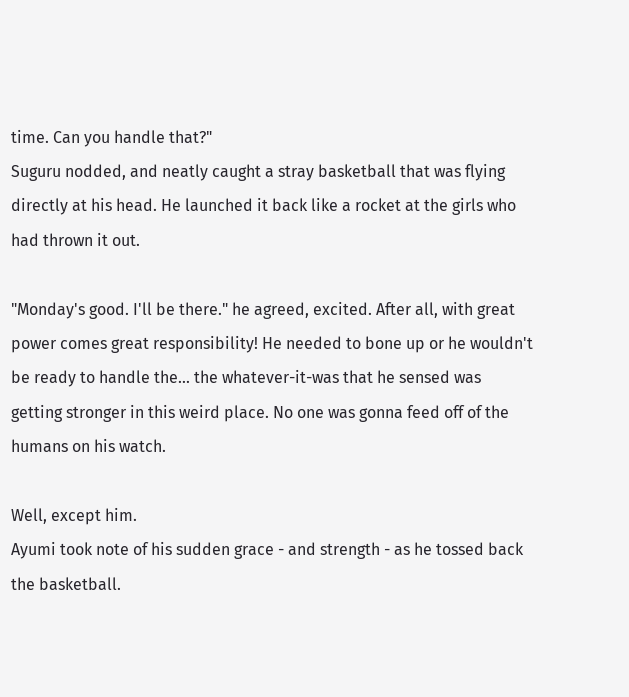time. Can you handle that?"
Suguru nodded, and neatly caught a stray basketball that was flying directly at his head. He launched it back like a rocket at the girls who had thrown it out.

"Monday's good. I'll be there." he agreed, excited. After all, with great power comes great responsibility! He needed to bone up or he wouldn't be ready to handle the... the whatever-it-was that he sensed was getting stronger in this weird place. No one was gonna feed off of the humans on his watch.

Well, except him.
Ayumi took note of his sudden grace - and strength - as he tossed back the basketball.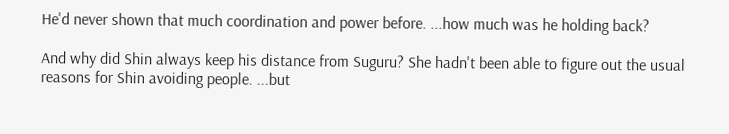He'd never shown that much coordination and power before. ...how much was he holding back?

And why did Shin always keep his distance from Suguru? She hadn't been able to figure out the usual reasons for Shin avoiding people. ...but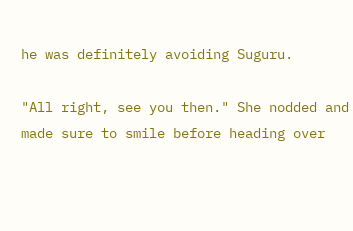he was definitely avoiding Suguru.

"All right, see you then." She nodded and made sure to smile before heading over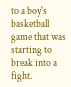to a boy's basketball game that was starting to break into a fight.